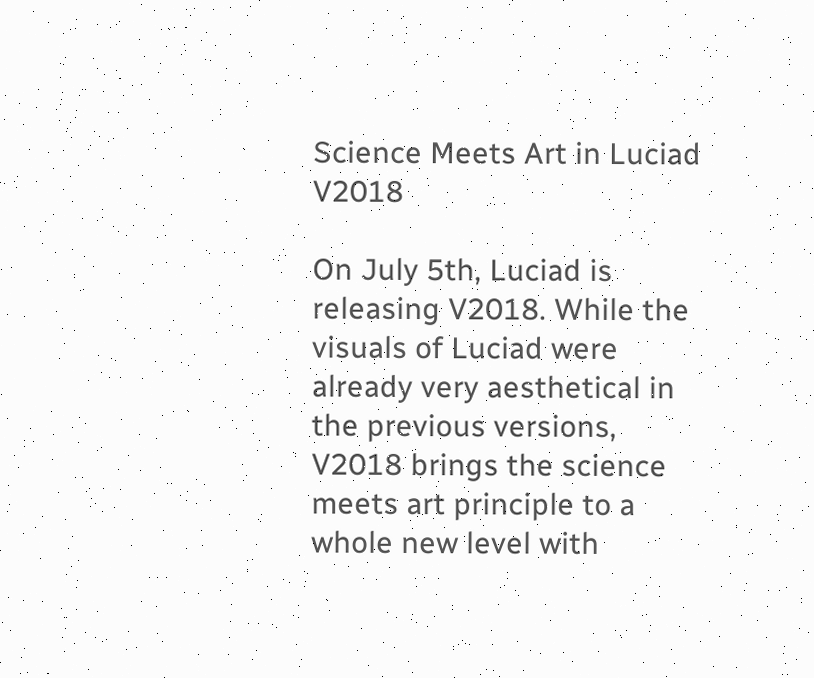Science Meets Art in Luciad V2018

On July 5th, Luciad is releasing V2018. While the visuals of Luciad were already very aesthetical in the previous versions, V2018 brings the science meets art principle to a whole new level with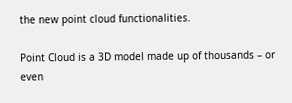the new point cloud functionalities.

Point Cloud is a 3D model made up of thousands – or even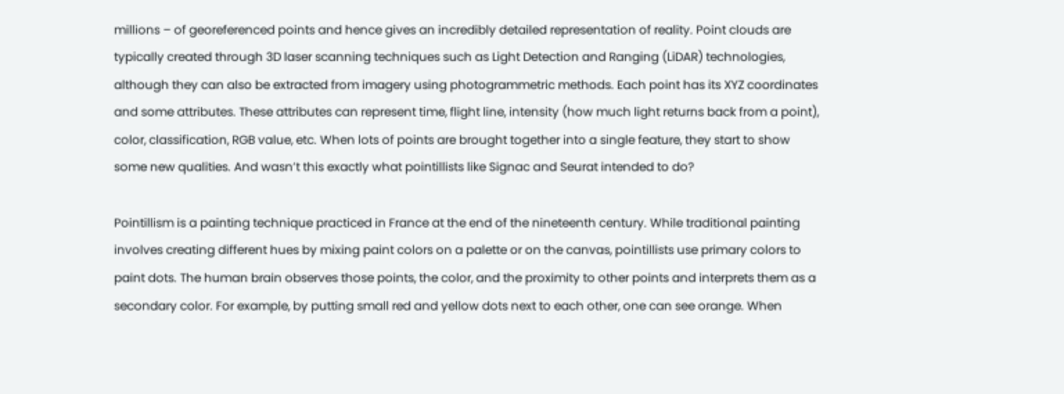millions – of georeferenced points and hence gives an incredibly detailed representation of reality. Point clouds are typically created through 3D laser scanning techniques such as Light Detection and Ranging (LiDAR) technologies, although they can also be extracted from imagery using photogrammetric methods. Each point has its XYZ coordinates and some attributes. These attributes can represent time, flight line, intensity (how much light returns back from a point), color, classification, RGB value, etc. When lots of points are brought together into a single feature, they start to show some new qualities. And wasn’t this exactly what pointillists like Signac and Seurat intended to do?

Pointillism is a painting technique practiced in France at the end of the nineteenth century. While traditional painting involves creating different hues by mixing paint colors on a palette or on the canvas, pointillists use primary colors to paint dots. The human brain observes those points, the color, and the proximity to other points and interprets them as a secondary color. For example, by putting small red and yellow dots next to each other, one can see orange. When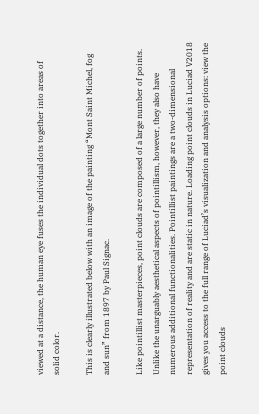viewed at a distance, the human eye fuses the individual dots together into areas of solid color.

This is clearly illustrated below with an image of the painting “Mont Saint Michel, fog and sun” from 1897 by Paul Signac.

Like pointillist masterpieces, point clouds are composed of a large number of points. Unlike the unarguably aesthetical aspects of pointillism, however, they also have numerous additional functionalities. Pointillist paintings are a two-dimensional representation of reality and are static in nature. Loading point clouds in Luciad V2018 gives you access to the full range of Luciad’s visualization and analysis options: view the point clouds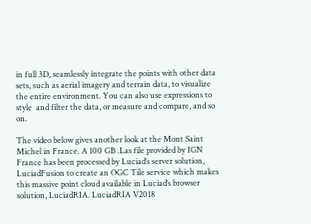in full 3D, seamlessly integrate the points with other data sets, such as aerial imagery and terrain data, to visualize the entire environment. You can also use expressions to style  and filter the data, or measure and compare, and so on.

The video below gives another look at the Mont Saint Michel in France. A 100 GB .Las file provided by IGN France has been processed by Luciad’s server solution, LuciadFusion to create an OGC Tile service which makes this massive point cloud available in Luciad’s browser solution, LuciadRIA. LuciadRIA V2018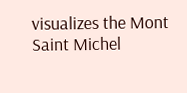visualizes the Mont Saint Michel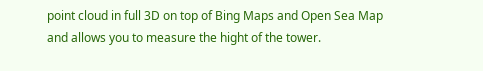point cloud in full 3D on top of Bing Maps and Open Sea Map and allows you to measure the hight of the tower.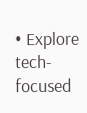• Explore tech-focused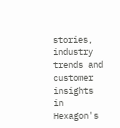stories, industry trends and customer insights in Hexagon's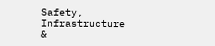Safety, Infrastructure &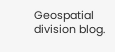Geospatial division blog.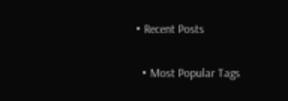• Recent Posts

  • Most Popular Tags